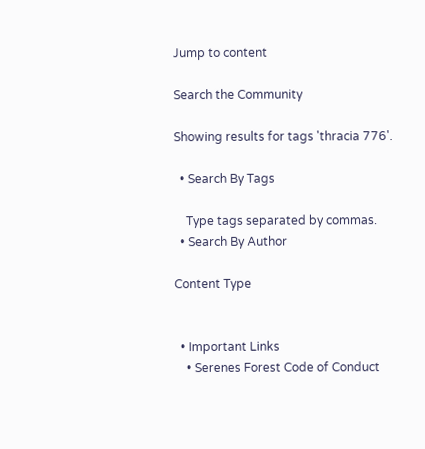Jump to content

Search the Community

Showing results for tags 'thracia 776'.

  • Search By Tags

    Type tags separated by commas.
  • Search By Author

Content Type


  • Important Links
    • Serenes Forest Code of Conduct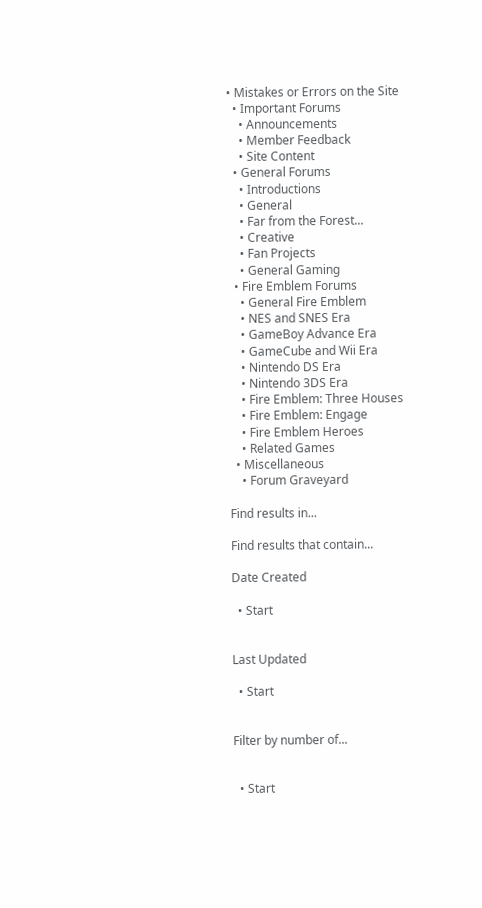• Mistakes or Errors on the Site
  • Important Forums
    • Announcements
    • Member Feedback
    • Site Content
  • General Forums
    • Introductions
    • General
    • Far from the Forest...
    • Creative
    • Fan Projects
    • General Gaming
  • Fire Emblem Forums
    • General Fire Emblem
    • NES and SNES Era
    • GameBoy Advance Era
    • GameCube and Wii Era
    • Nintendo DS Era
    • Nintendo 3DS Era
    • Fire Emblem: Three Houses
    • Fire Emblem: Engage
    • Fire Emblem Heroes
    • Related Games
  • Miscellaneous
    • Forum Graveyard

Find results in...

Find results that contain...

Date Created

  • Start


Last Updated

  • Start


Filter by number of...


  • Start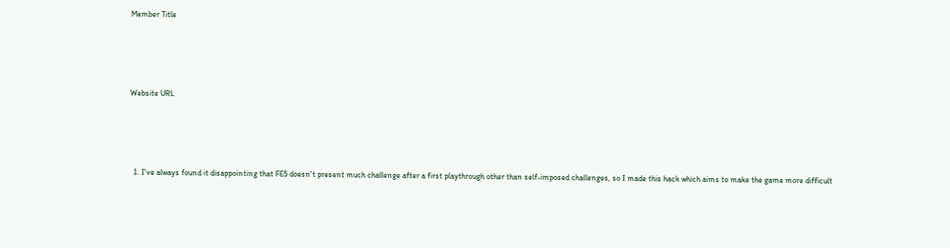Member Title





Website URL





  1. I've always found it disappointing that FE5 doesn't present much challenge after a first playthrough other than self-imposed challenges, so I made this hack which aims to make the game more difficult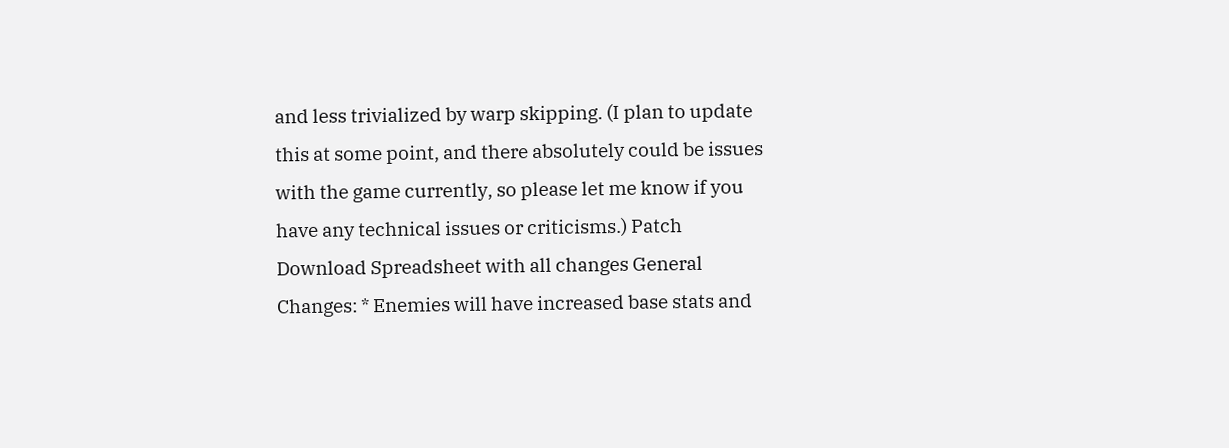and less trivialized by warp skipping. (I plan to update this at some point, and there absolutely could be issues with the game currently, so please let me know if you have any technical issues or criticisms.) Patch Download Spreadsheet with all changes General Changes: * Enemies will have increased base stats and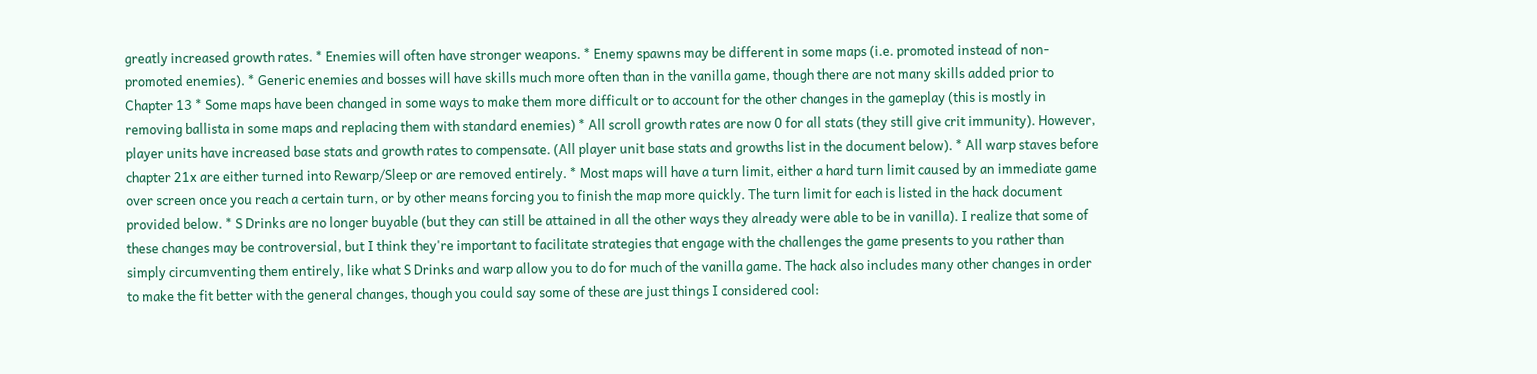greatly increased growth rates. * Enemies will often have stronger weapons. * Enemy spawns may be different in some maps (i.e. promoted instead of non-promoted enemies). * Generic enemies and bosses will have skills much more often than in the vanilla game, though there are not many skills added prior to Chapter 13 * Some maps have been changed in some ways to make them more difficult or to account for the other changes in the gameplay (this is mostly in removing ballista in some maps and replacing them with standard enemies) * All scroll growth rates are now 0 for all stats (they still give crit immunity). However, player units have increased base stats and growth rates to compensate. (All player unit base stats and growths list in the document below). * All warp staves before chapter 21x are either turned into Rewarp/Sleep or are removed entirely. * Most maps will have a turn limit, either a hard turn limit caused by an immediate game over screen once you reach a certain turn, or by other means forcing you to finish the map more quickly. The turn limit for each is listed in the hack document provided below. * S Drinks are no longer buyable (but they can still be attained in all the other ways they already were able to be in vanilla). I realize that some of these changes may be controversial, but I think they're important to facilitate strategies that engage with the challenges the game presents to you rather than simply circumventing them entirely, like what S Drinks and warp allow you to do for much of the vanilla game. The hack also includes many other changes in order to make the fit better with the general changes, though you could say some of these are just things I considered cool: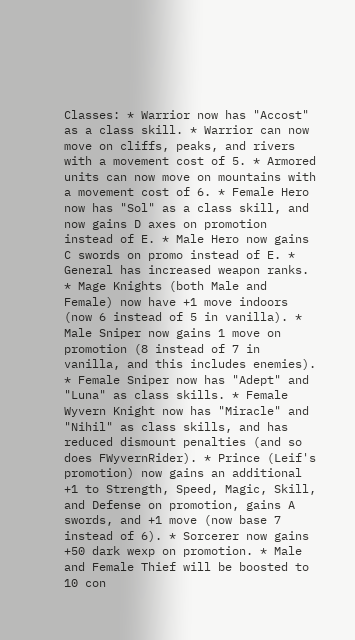Classes: * Warrior now has "Accost" as a class skill. * Warrior can now move on cliffs, peaks, and rivers with a movement cost of 5. * Armored units can now move on mountains with a movement cost of 6. * Female Hero now has "Sol" as a class skill, and now gains D axes on promotion instead of E. * Male Hero now gains C swords on promo instead of E. * General has increased weapon ranks. * Mage Knights (both Male and Female) now have +1 move indoors (now 6 instead of 5 in vanilla). * Male Sniper now gains 1 move on promotion (8 instead of 7 in vanilla, and this includes enemies). * Female Sniper now has "Adept" and "Luna" as class skills. * Female Wyvern Knight now has "Miracle" and "Nihil" as class skills, and has reduced dismount penalties (and so does FWyvernRider). * Prince (Leif's promotion) now gains an additional +1 to Strength, Speed, Magic, Skill, and Defense on promotion, gains A swords, and +1 move (now base 7 instead of 6). * Sorcerer now gains +50 dark wexp on promotion. * Male and Female Thief will be boosted to 10 con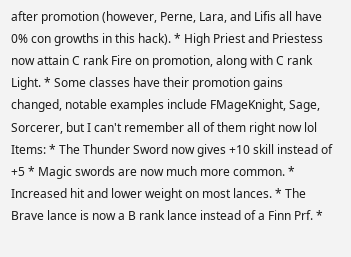after promotion (however, Perne, Lara, and Lifis all have 0% con growths in this hack). * High Priest and Priestess now attain C rank Fire on promotion, along with C rank Light. * Some classes have their promotion gains changed, notable examples include FMageKnight, Sage, Sorcerer, but I can't remember all of them right now lol Items: * The Thunder Sword now gives +10 skill instead of +5 * Magic swords are now much more common. * Increased hit and lower weight on most lances. * The Brave lance is now a B rank lance instead of a Finn Prf. *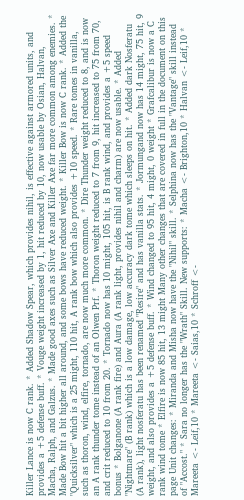Killer Lance is now C rank. * Added Shadow Spear, which provides nihil, is effective against armored units, and provides a +5 defense buff. * Vouge weight increased by 1, hit reduced by 10, now usable by Osian, Halvan, Macha, Ralph, and Galzus. * Made good axes such as Silver Axe and Killer Axe far more common among enemies. * Made Bow hit a bit higher all around, and some bows have reduced weight. * Killer Bow is now C rank. * Added the "Quicksilver" which is a 25 might, 110 hit, A rank bow which also provides +10 speed. * Rare tomes in vanilla, such as thoron, wind, elfire, tornado, are now much more common. * Dire Thunder weight reduced to 8, and is now an A rank thunder tome instead of an Olwen Prf. * Thoron weight reduced to 7 from 9, hit increased to 75 from 70, and crit reduced to 10 from 20. * Tornado now has 10 might, 105 hit, is B rank wind, and provides a +5 speed bonus * Bolganone (A rank fire) and Aura (A rank light, provides nihil and charm) are now usable. * Added "Nightmare" (B rank) which is a low damage, low accuracy dark tome which sleeps on hit. * Added dark Nosferatu (A rank), light nosferatu has been renamed "Resire" and has vanilla stats. * Jormungand now has 14 might, 75 hit, 9 weight, and also provides a +5 defense buff. * Wind changed to 95 hit, 4 might, 0 weight * Grafcalibur is now a C rank wind tome * Elfire is now 85 hit, 13 might Many other changes that are covered in full in the document on this page Unit changes: * Miranda and Misha now have the "Nihil" skill. * Selphina now has the "Vantage" skill instead of "Accost." * Sara no longer has the "Wrath" Skill. New supports: * Macha <- Brighton,10 * Halvan <- Leif,10 * Mareeta <- Leif,10 * Mareeta <- Saias,10 * Schroff <-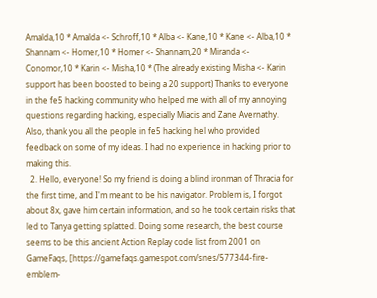Amalda,10 * Amalda <- Schroff,10 * Alba <- Kane,10 * Kane <- Alba,10 * Shannam <- Homer,10 * Homer <- Shannam,20 * Miranda <- Conomor,10 * Karin <- Misha,10 * (The already existing Misha <- Karin support has been boosted to being a 20 support) Thanks to everyone in the fe5 hacking community who helped me with all of my annoying questions regarding hacking, especially Miacis and Zane Avernathy. Also, thank you all the people in fe5 hacking hel who provided feedback on some of my ideas. I had no experience in hacking prior to making this.
  2. Hello, everyone! So my friend is doing a blind ironman of Thracia for the first time, and I'm meant to be his navigator. Problem is, I forgot about 8x, gave him certain information, and so he took certain risks that led to Tanya getting splatted. Doing some research, the best course seems to be this ancient Action Replay code list from 2001 on GameFaqs, [https://gamefaqs.gamespot.com/snes/577344-fire-emblem-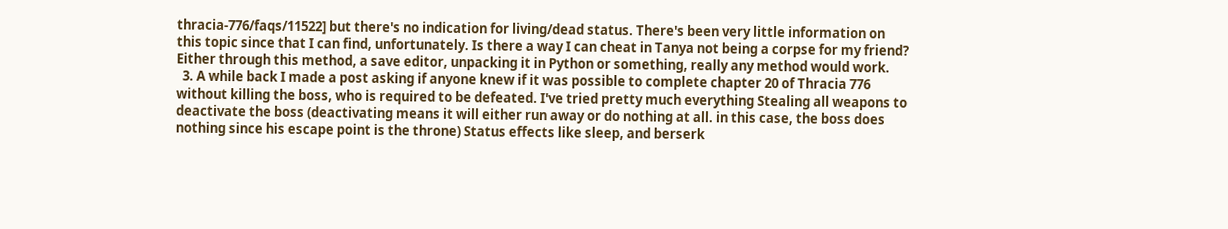thracia-776/faqs/11522] but there's no indication for living/dead status. There's been very little information on this topic since that I can find, unfortunately. Is there a way I can cheat in Tanya not being a corpse for my friend? Either through this method, a save editor, unpacking it in Python or something, really any method would work.
  3. A while back I made a post asking if anyone knew if it was possible to complete chapter 20 of Thracia 776 without killing the boss, who is required to be defeated. I've tried pretty much everything Stealing all weapons to deactivate the boss (deactivating means it will either run away or do nothing at all. in this case, the boss does nothing since his escape point is the throne) Status effects like sleep, and berserk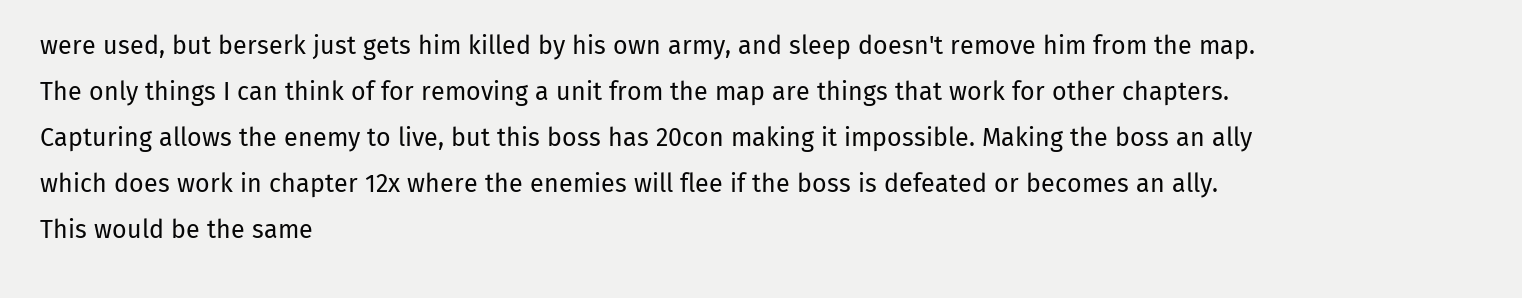were used, but berserk just gets him killed by his own army, and sleep doesn't remove him from the map. The only things I can think of for removing a unit from the map are things that work for other chapters. Capturing allows the enemy to live, but this boss has 20con making it impossible. Making the boss an ally which does work in chapter 12x where the enemies will flee if the boss is defeated or becomes an ally. This would be the same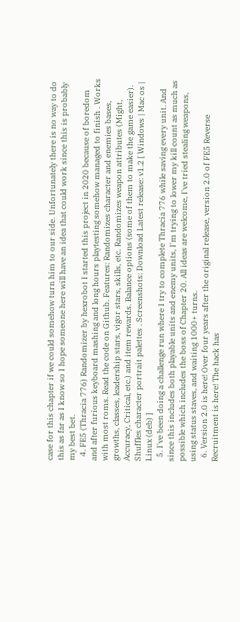case for this chapter if we could somehow turn him to our side. Unfortunately there is no way to do this as far as I know so I hope someone here will have an idea that could work since this is probably my best bet.
  4. FE5 (Thracia 776) Randomizer by hexrobot I started this project in 2020 because of boredom and after furious keyboard mashing and long hours playtesting somehow managed to finish . Works with most roms. Read the code on Github. Features: Randomizes character and enemies bases, growths, classes, leadership stars, vigor stars, skills, etc. Randomizes weapon attributes (Might, Accuracy, Critical, etc.) and item rewards. Balance options (some of them to make the game easier). Shuffles character portrait palettes . Screenshots: Download Latest release: v1.2 [ Windows | Mac os | Linux (deb) ]
  5. I've been doing a challenge run where I try to complete Thracia 776 while saving every unit. And since this includes both playable units and enemy units, I'm trying to lower my kill count as much as possible which includes the boss of Chapter 20. All ideas are welcome, I've tried stealing weapons, using status staves, and waiting 1000+ turns.
  6. Version 2.0 is here! Over four years after the original release, version 2.0 of FE5 Reverse Recruitment is here! The hack has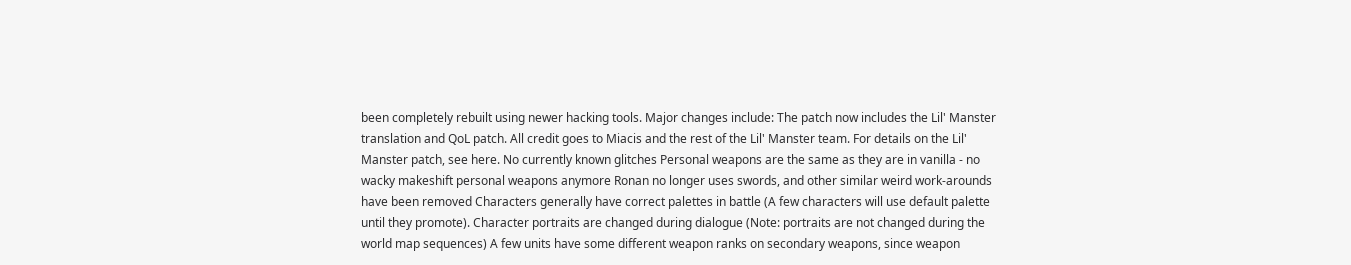been completely rebuilt using newer hacking tools. Major changes include: The patch now includes the Lil' Manster translation and QoL patch. All credit goes to Miacis and the rest of the Lil' Manster team. For details on the Lil' Manster patch, see here. No currently known glitches Personal weapons are the same as they are in vanilla - no wacky makeshift personal weapons anymore Ronan no longer uses swords, and other similar weird work-arounds have been removed Characters generally have correct palettes in battle (A few characters will use default palette until they promote). Character portraits are changed during dialogue (Note: portraits are not changed during the world map sequences) A few units have some different weapon ranks on secondary weapons, since weapon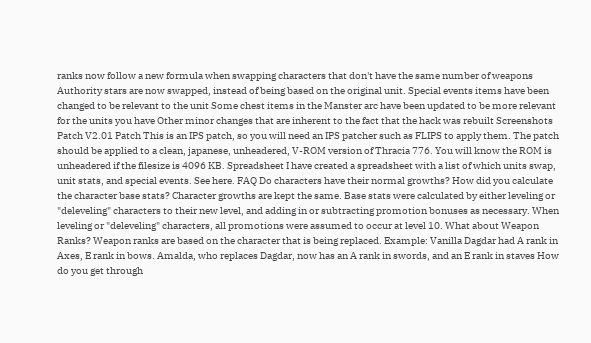ranks now follow a new formula when swapping characters that don't have the same number of weapons Authority stars are now swapped, instead of being based on the original unit. Special events items have been changed to be relevant to the unit Some chest items in the Manster arc have been updated to be more relevant for the units you have Other minor changes that are inherent to the fact that the hack was rebuilt Screenshots Patch V2.01 Patch This is an IPS patch, so you will need an IPS patcher such as FLIPS to apply them. The patch should be applied to a clean, japanese, unheadered, V-ROM version of Thracia 776. You will know the ROM is unheadered if the filesize is 4096 KB. Spreadsheet I have created a spreadsheet with a list of which units swap, unit stats, and special events. See here. FAQ Do characters have their normal growths? How did you calculate the character base stats? Character growths are kept the same. Base stats were calculated by either leveling or "deleveling" characters to their new level, and adding in or subtracting promotion bonuses as necessary. When leveling or "deleveling" characters, all promotions were assumed to occur at level 10. What about Weapon Ranks? Weapon ranks are based on the character that is being replaced. Example: Vanilla Dagdar had A rank in Axes, E rank in bows. Amalda, who replaces Dagdar, now has an A rank in swords, and an E rank in staves How do you get through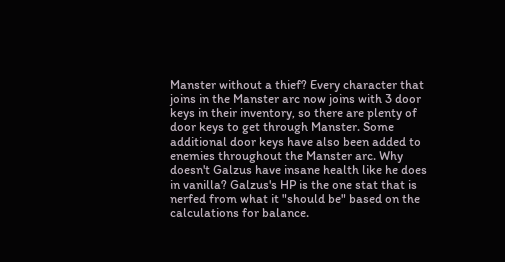Manster without a thief? Every character that joins in the Manster arc now joins with 3 door keys in their inventory, so there are plenty of door keys to get through Manster. Some additional door keys have also been added to enemies throughout the Manster arc. Why doesn't Galzus have insane health like he does in vanilla? Galzus's HP is the one stat that is nerfed from what it "should be" based on the calculations for balance.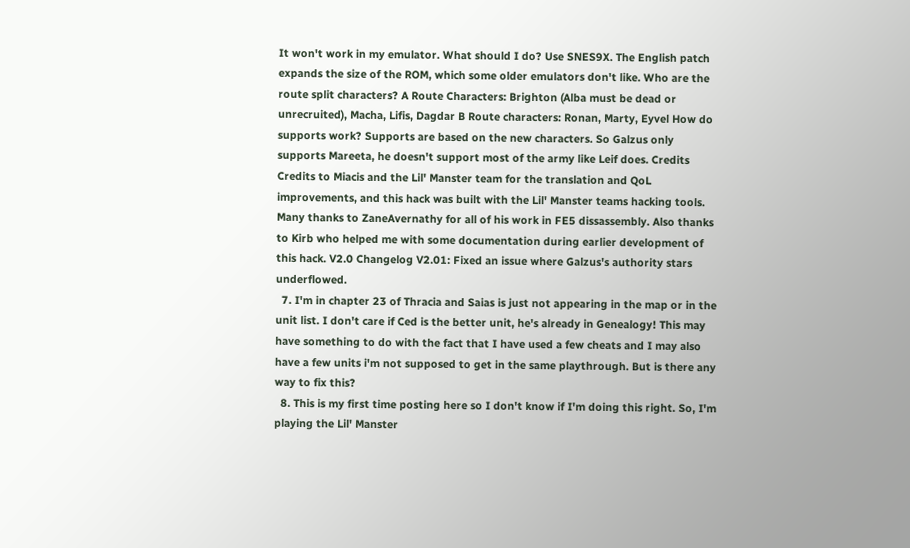It won't work in my emulator. What should I do? Use SNES9X. The English patch expands the size of the ROM, which some older emulators don't like. Who are the route split characters? A Route Characters: Brighton (Alba must be dead or unrecruited), Macha, Lifis, Dagdar B Route characters: Ronan, Marty, Eyvel How do supports work? Supports are based on the new characters. So Galzus only supports Mareeta, he doesn't support most of the army like Leif does. Credits Credits to Miacis and the Lil' Manster team for the translation and QoL improvements, and this hack was built with the Lil' Manster teams hacking tools. Many thanks to ZaneAvernathy for all of his work in FE5 dissassembly. Also thanks to Kirb who helped me with some documentation during earlier development of this hack. V2.0 Changelog V2.01: Fixed an issue where Galzus's authority stars underflowed.
  7. I'm in chapter 23 of Thracia and Saias is just not appearing in the map or in the unit list. I don't care if Ced is the better unit, he's already in Genealogy! This may have something to do with the fact that I have used a few cheats and I may also have a few units i'm not supposed to get in the same playthrough. But is there any way to fix this?
  8. This is my first time posting here so I don't know if I'm doing this right. So, I'm playing the Lil' Manster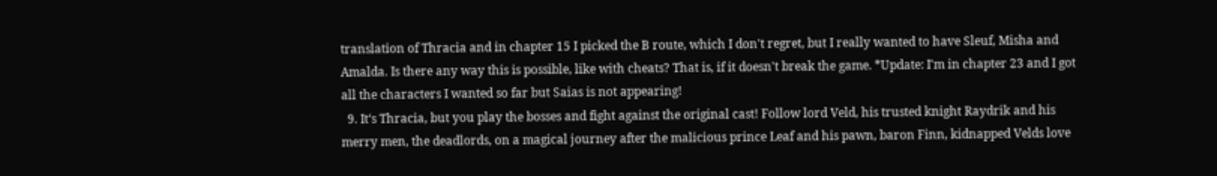translation of Thracia and in chapter 15 I picked the B route, which I don't regret, but I really wanted to have Sleuf, Misha and Amalda. Is there any way this is possible, like with cheats? That is, if it doesn't break the game. *Update: I'm in chapter 23 and I got all the characters I wanted so far but Saias is not appearing!
  9. It‘s Thracia, but you play the bosses and fight against the original cast! Follow lord Veld, his trusted knight Raydrik and his merry men, the deadlords, on a magical journey after the malicious prince Leaf and his pawn, baron Finn, kidnapped Velds love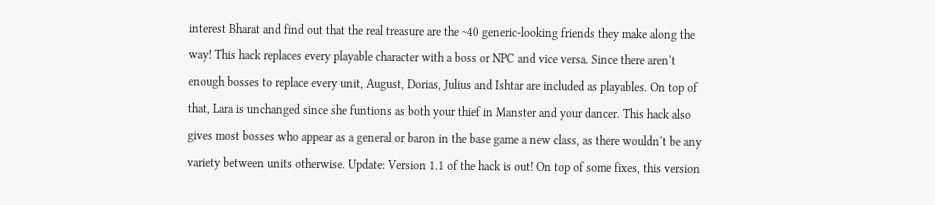interest Bharat and find out that the real treasure are the ~40 generic-looking friends they make along the way! This hack replaces every playable character with a boss or NPC and vice versa. Since there aren‘t enough bosses to replace every unit, August, Dorias, Julius and Ishtar are included as playables. On top of that, Lara is unchanged since she funtions as both your thief in Manster and your dancer. This hack also gives most bosses who appear as a general or baron in the base game a new class, as there wouldn‘t be any variety between units otherwise. Update: Version 1.1 of the hack is out! On top of some fixes, this version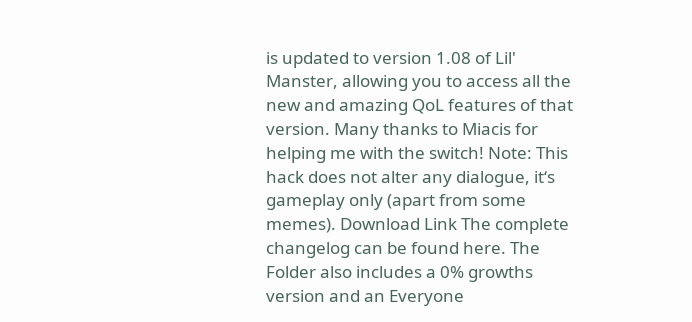is updated to version 1.08 of Lil' Manster, allowing you to access all the new and amazing QoL features of that version. Many thanks to Miacis for helping me with the switch! Note: This hack does not alter any dialogue, it‘s gameplay only (apart from some memes). Download Link The complete changelog can be found here. The Folder also includes a 0% growths version and an Everyone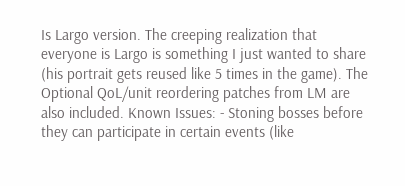Is Largo version. The creeping realization that everyone is Largo is something I just wanted to share (his portrait gets reused like 5 times in the game). The Optional QoL/unit reordering patches from LM are also included. Known Issues: - Stoning bosses before they can participate in certain events (like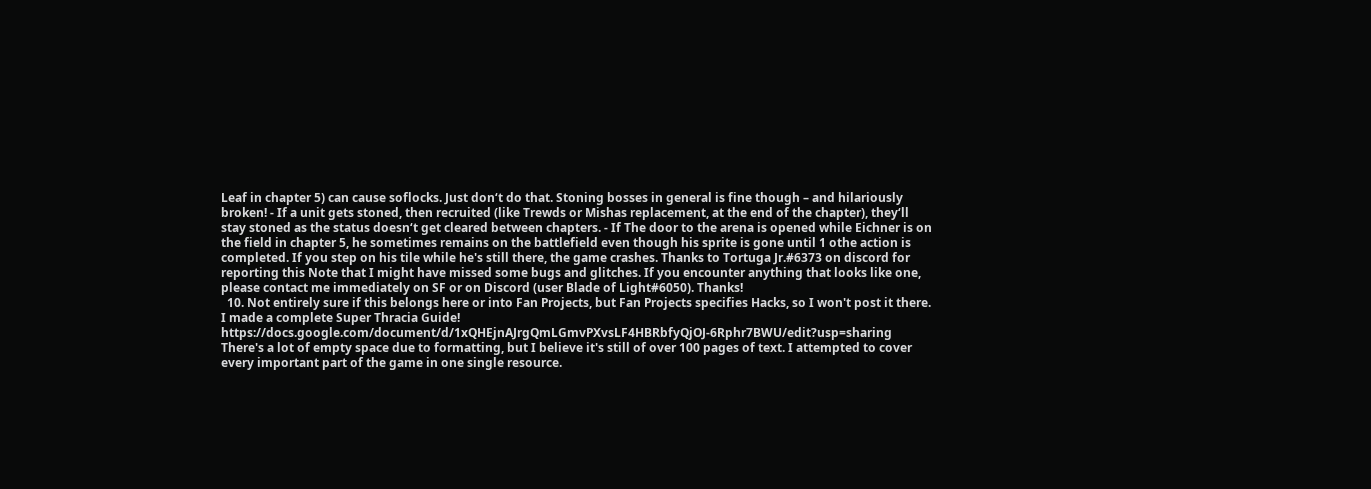Leaf in chapter 5) can cause soflocks. Just don‘t do that. Stoning bosses in general is fine though – and hilariously broken! - If a unit gets stoned, then recruited (like Trewds or Mishas replacement, at the end of the chapter), they‘ll stay stoned as the status doesn‘t get cleared between chapters. - If The door to the arena is opened while Eichner is on the field in chapter 5, he sometimes remains on the battlefield even though his sprite is gone until 1 othe action is completed. If you step on his tile while he's still there, the game crashes. Thanks to Tortuga Jr.#6373 on discord for reporting this Note that I might have missed some bugs and glitches. If you encounter anything that looks like one, please contact me immediately on SF or on Discord (user Blade of Light#6050). Thanks!
  10. Not entirely sure if this belongs here or into Fan Projects, but Fan Projects specifies Hacks, so I won't post it there. I made a complete Super Thracia Guide! https://docs.google.com/document/d/1xQHEjnAJrgQmLGmvPXvsLF4HBRbfyQjOJ-6Rphr7BWU/edit?usp=sharing There's a lot of empty space due to formatting, but I believe it's still of over 100 pages of text. I attempted to cover every important part of the game in one single resource.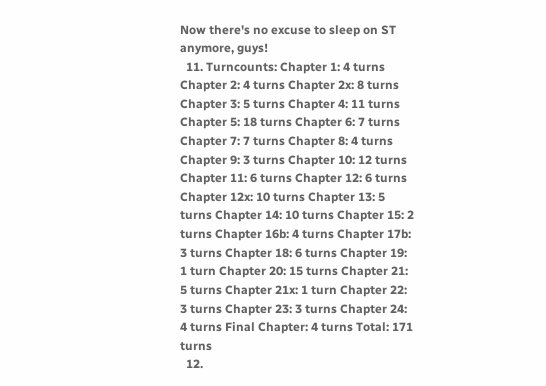Now there's no excuse to sleep on ST anymore, guys!
  11. Turncounts: Chapter 1: 4 turns Chapter 2: 4 turns Chapter 2x: 8 turns Chapter 3: 5 turns Chapter 4: 11 turns Chapter 5: 18 turns Chapter 6: 7 turns Chapter 7: 7 turns Chapter 8: 4 turns Chapter 9: 3 turns Chapter 10: 12 turns Chapter 11: 6 turns Chapter 12: 6 turns Chapter 12x: 10 turns Chapter 13: 5 turns Chapter 14: 10 turns Chapter 15: 2 turns Chapter 16b: 4 turns Chapter 17b: 3 turns Chapter 18: 6 turns Chapter 19: 1 turn Chapter 20: 15 turns Chapter 21: 5 turns Chapter 21x: 1 turn Chapter 22: 3 turns Chapter 23: 3 turns Chapter 24: 4 turns Final Chapter: 4 turns Total: 171 turns
  12.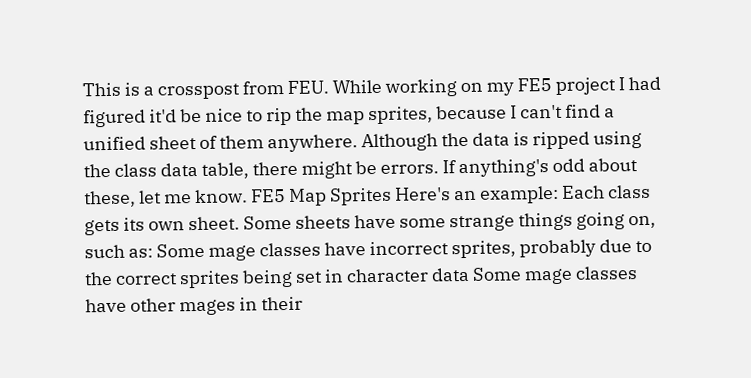This is a crosspost from FEU. While working on my FE5 project I had figured it'd be nice to rip the map sprites, because I can't find a unified sheet of them anywhere. Although the data is ripped using the class data table, there might be errors. If anything's odd about these, let me know. FE5 Map Sprites Here's an example: Each class gets its own sheet. Some sheets have some strange things going on, such as: Some mage classes have incorrect sprites, probably due to the correct sprites being set in character data Some mage classes have other mages in their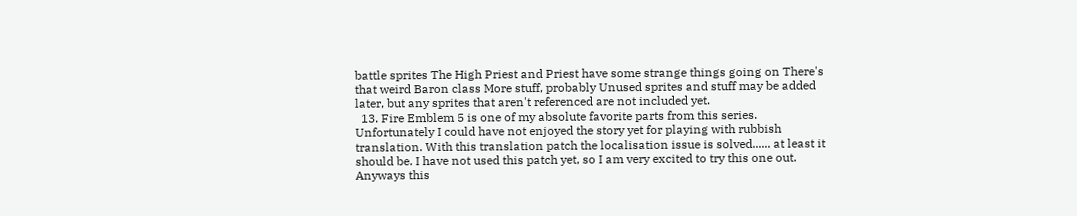battle sprites The High Priest and Priest have some strange things going on There's that weird Baron class More stuff, probably Unused sprites and stuff may be added later, but any sprites that aren't referenced are not included yet.
  13. Fire Emblem 5 is one of my absolute favorite parts from this series. Unfortunately I could have not enjoyed the story yet for playing with rubbish translation. With this translation patch the localisation issue is solved...... at least it should be. I have not used this patch yet, so I am very excited to try this one out. Anyways this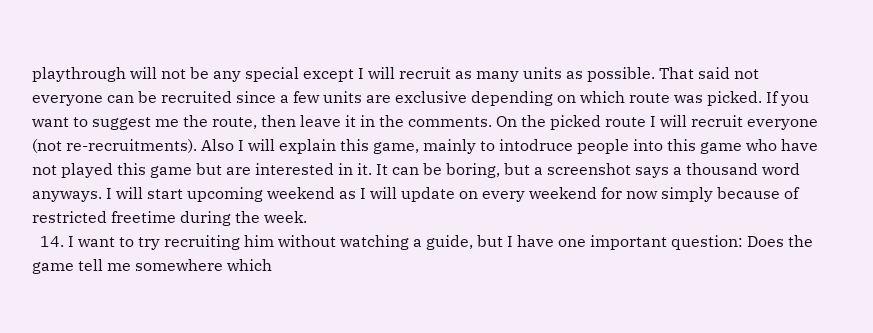playthrough will not be any special except I will recruit as many units as possible. That said not everyone can be recruited since a few units are exclusive depending on which route was picked. If you want to suggest me the route, then leave it in the comments. On the picked route I will recruit everyone (not re-recruitments). Also I will explain this game, mainly to intodruce people into this game who have not played this game but are interested in it. It can be boring, but a screenshot says a thousand word anyways. I will start upcoming weekend as I will update on every weekend for now simply because of restricted freetime during the week.
  14. I want to try recruiting him without watching a guide, but I have one important question: Does the game tell me somewhere which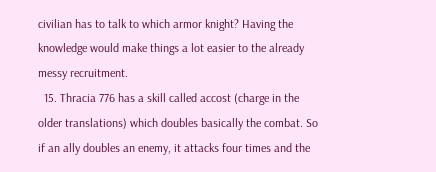civilian has to talk to which armor knight? Having the knowledge would make things a lot easier to the already messy recruitment.
  15. Thracia 776 has a skill called accost (charge in the older translations) which doubles basically the combat. So if an ally doubles an enemy, it attacks four times and the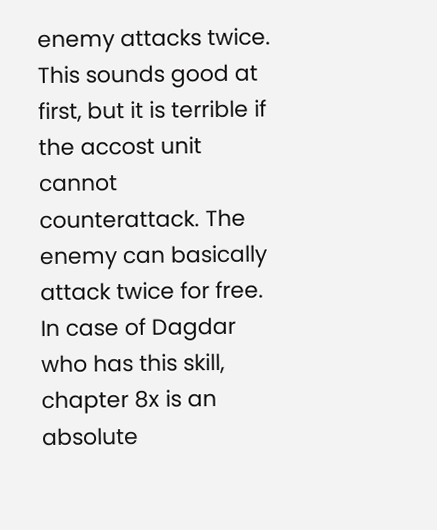enemy attacks twice. This sounds good at first, but it is terrible if the accost unit cannot counterattack. The enemy can basically attack twice for free. In case of Dagdar who has this skill, chapter 8x is an absolute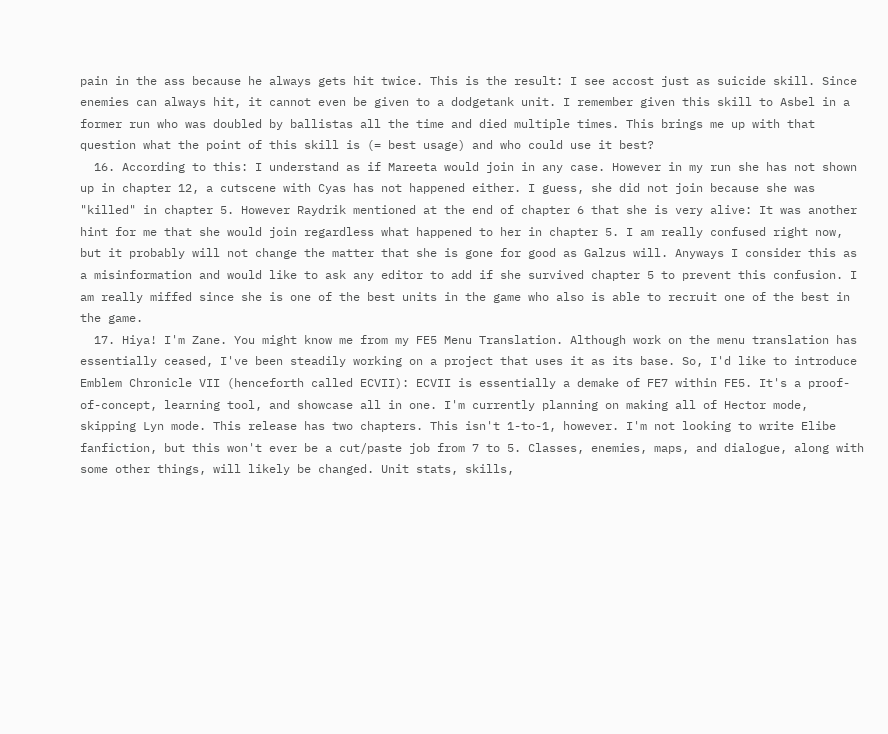pain in the ass because he always gets hit twice. This is the result: I see accost just as suicide skill. Since enemies can always hit, it cannot even be given to a dodgetank unit. I remember given this skill to Asbel in a former run who was doubled by ballistas all the time and died multiple times. This brings me up with that question what the point of this skill is (= best usage) and who could use it best?
  16. According to this: I understand as if Mareeta would join in any case. However in my run she has not shown up in chapter 12, a cutscene with Cyas has not happened either. I guess, she did not join because she was "killed" in chapter 5. However Raydrik mentioned at the end of chapter 6 that she is very alive: It was another hint for me that she would join regardless what happened to her in chapter 5. I am really confused right now, but it probably will not change the matter that she is gone for good as Galzus will. Anyways I consider this as a misinformation and would like to ask any editor to add if she survived chapter 5 to prevent this confusion. I am really miffed since she is one of the best units in the game who also is able to recruit one of the best in the game.
  17. Hiya! I'm Zane. You might know me from my FE5 Menu Translation. Although work on the menu translation has essentially ceased, I've been steadily working on a project that uses it as its base. So, I'd like to introduce Emblem Chronicle VII (henceforth called ECVII): ECVII is essentially a demake of FE7 within FE5. It's a proof-of-concept, learning tool, and showcase all in one. I'm currently planning on making all of Hector mode, skipping Lyn mode. This release has two chapters. This isn't 1-to-1, however. I'm not looking to write Elibe fanfiction, but this won't ever be a cut/paste job from 7 to 5. Classes, enemies, maps, and dialogue, along with some other things, will likely be changed. Unit stats, skills,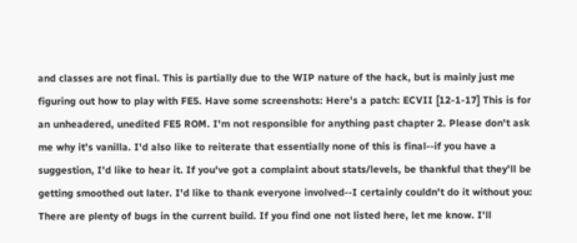and classes are not final. This is partially due to the WIP nature of the hack, but is mainly just me figuring out how to play with FE5. Have some screenshots: Here's a patch: ECVII [12-1-17] This is for an unheadered, unedited FE5 ROM. I'm not responsible for anything past chapter 2. Please don't ask me why it's vanilla. I'd also like to reiterate that essentially none of this is final--if you have a suggestion, I'd like to hear it. If you've got a complaint about stats/levels, be thankful that they'll be getting smoothed out later. I'd like to thank everyone involved--I certainly couldn't do it without you: There are plenty of bugs in the current build. If you find one not listed here, let me know. I'll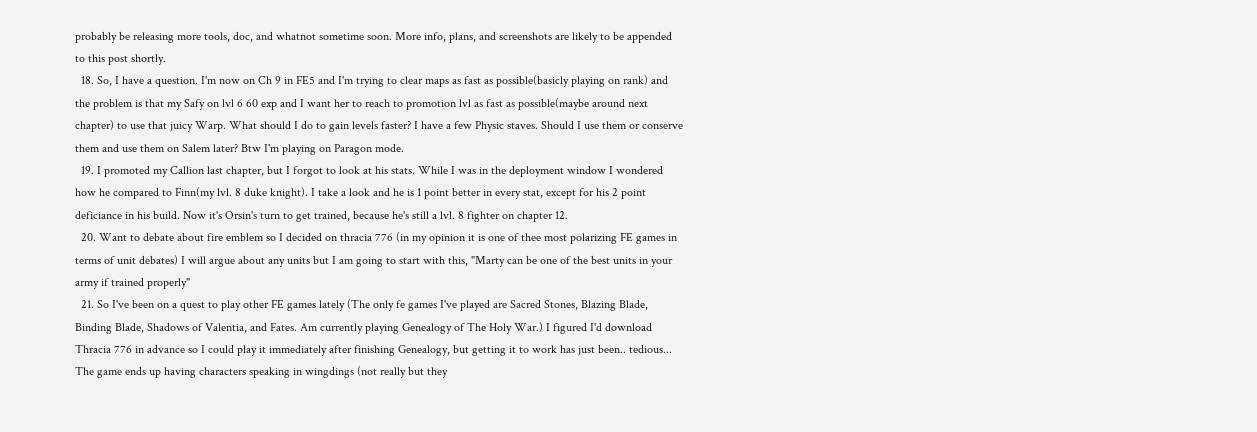probably be releasing more tools, doc, and whatnot sometime soon. More info, plans, and screenshots are likely to be appended to this post shortly.
  18. So, I have a question. I'm now on Ch 9 in FE5 and I'm trying to clear maps as fast as possible(basicly playing on rank) and the problem is that my Safy on lvl 6 60 exp and I want her to reach to promotion lvl as fast as possible(maybe around next chapter) to use that juicy Warp. What should I do to gain levels faster? I have a few Physic staves. Should I use them or conserve them and use them on Salem later? Btw I'm playing on Paragon mode.
  19. I promoted my Callion last chapter, but I forgot to look at his stats. While I was in the deployment window I wondered how he compared to Finn(my lvl. 8 duke knight). I take a look and he is 1 point better in every stat, except for his 2 point deficiance in his build. Now it's Orsin's turn to get trained, because he's still a lvl. 8 fighter on chapter 12.
  20. Want to debate about fire emblem so I decided on thracia 776 (in my opinion it is one of thee most polarizing FE games in terms of unit debates) I will argue about any units but I am going to start with this, "Marty can be one of the best units in your army if trained properly"
  21. So I've been on a quest to play other FE games lately (The only fe games I've played are Sacred Stones, Blazing Blade, Binding Blade, Shadows of Valentia, and Fates. Am currently playing Genealogy of The Holy War.) I figured I'd download Thracia 776 in advance so I could play it immediately after finishing Genealogy, but getting it to work has just been.. tedious... The game ends up having characters speaking in wingdings (not really but they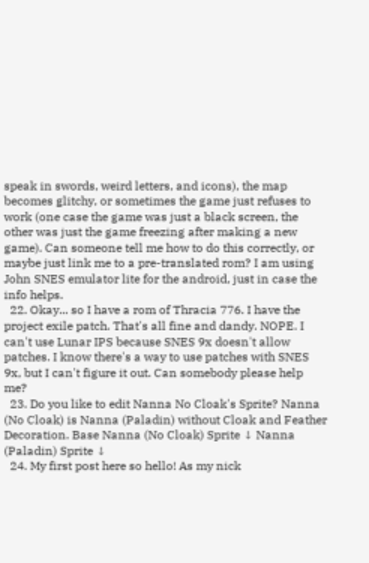speak in swords, weird letters, and icons), the map becomes glitchy, or sometimes the game just refuses to work (one case the game was just a black screen, the other was just the game freezing after making a new game). Can someone tell me how to do this correctly, or maybe just link me to a pre-translated rom? I am using John SNES emulator lite for the android, just in case the info helps.
  22. Okay... so I have a rom of Thracia 776. I have the project exile patch. That's all fine and dandy. NOPE. I can't use Lunar IPS because SNES 9x doesn't allow patches. I know there's a way to use patches with SNES 9x, but I can't figure it out. Can somebody please help me?
  23. Do you like to edit Nanna No Cloak's Sprite? Nanna (No Cloak) is Nanna (Paladin) without Cloak and Feather Decoration. Base Nanna (No Cloak) Sprite ↓ Nanna (Paladin) Sprite ↓
  24. My first post here so hello! As my nick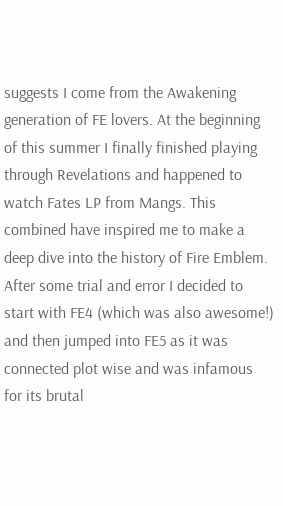suggests I come from the Awakening generation of FE lovers. At the beginning of this summer I finally finished playing through Revelations and happened to watch Fates LP from Mangs. This combined have inspired me to make a deep dive into the history of Fire Emblem. After some trial and error I decided to start with FE4 (which was also awesome!) and then jumped into FE5 as it was connected plot wise and was infamous for its brutal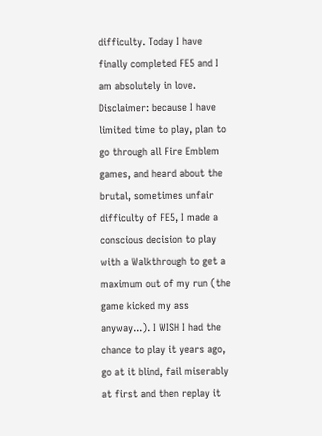difficulty. Today I have finally completed FE5 and I am absolutely in love. Disclaimer: because I have limited time to play, plan to go through all Fire Emblem games, and heard about the brutal, sometimes unfair difficulty of FE5, I made a conscious decision to play with a Walkthrough to get a maximum out of my run (the game kicked my ass anyway...). I WISH I had the chance to play it years ago, go at it blind, fail miserably at first and then replay it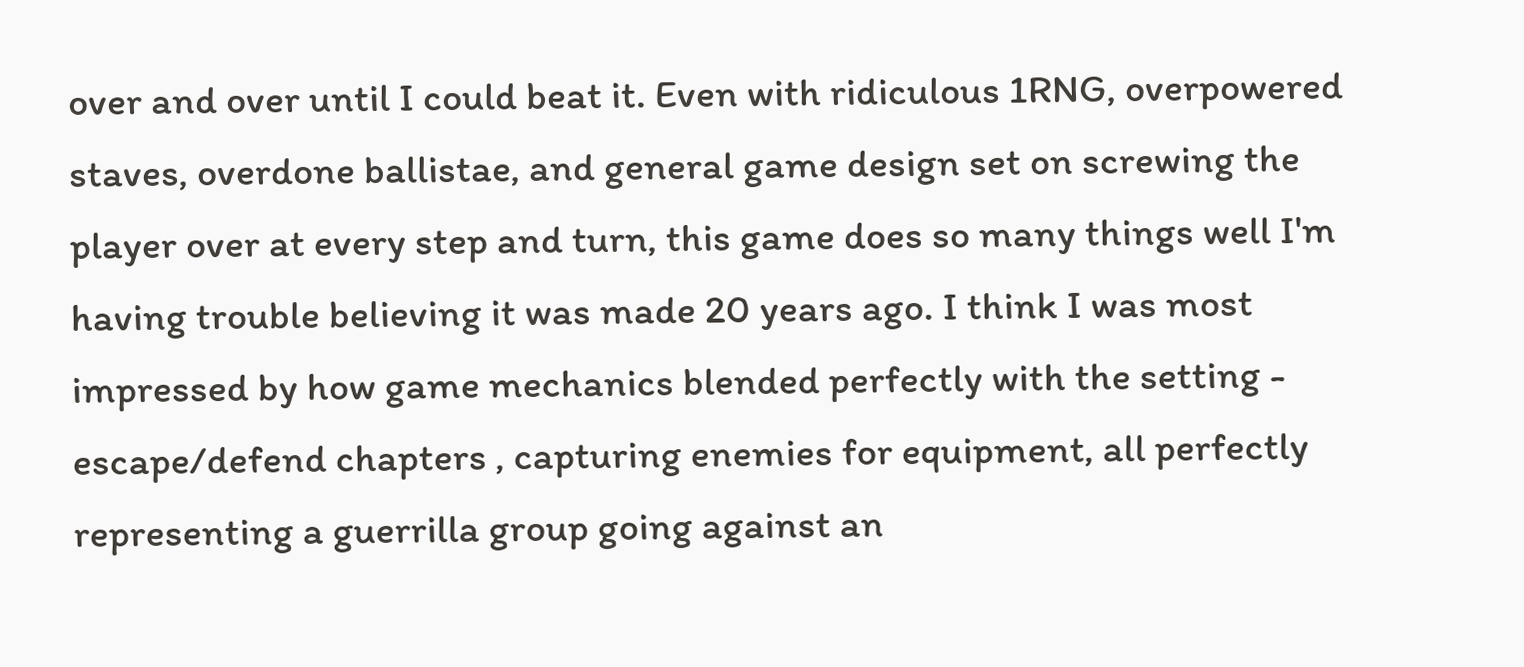over and over until I could beat it. Even with ridiculous 1RNG, overpowered staves, overdone ballistae, and general game design set on screwing the player over at every step and turn, this game does so many things well I'm having trouble believing it was made 20 years ago. I think I was most impressed by how game mechanics blended perfectly with the setting - escape/defend chapters , capturing enemies for equipment, all perfectly representing a guerrilla group going against an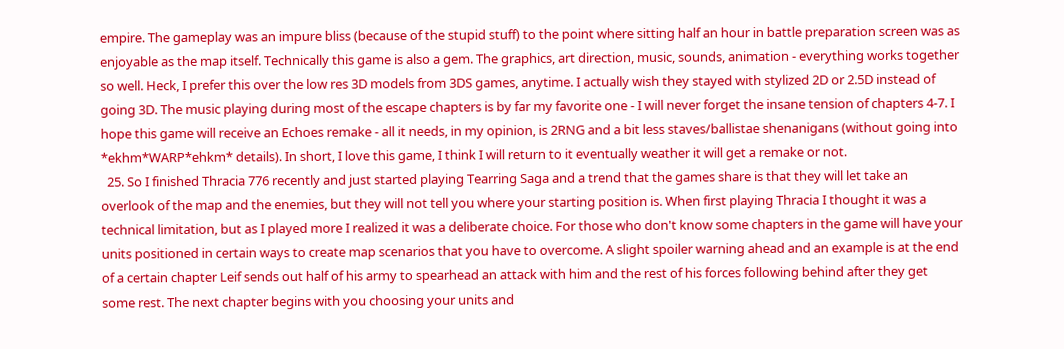empire. The gameplay was an impure bliss (because of the stupid stuff) to the point where sitting half an hour in battle preparation screen was as enjoyable as the map itself. Technically this game is also a gem. The graphics, art direction, music, sounds, animation - everything works together so well. Heck, I prefer this over the low res 3D models from 3DS games, anytime. I actually wish they stayed with stylized 2D or 2.5D instead of going 3D. The music playing during most of the escape chapters is by far my favorite one - I will never forget the insane tension of chapters 4-7. I hope this game will receive an Echoes remake - all it needs, in my opinion, is 2RNG and a bit less staves/ballistae shenanigans (without going into *ekhm*WARP*ehkm* details). In short, I love this game, I think I will return to it eventually weather it will get a remake or not.
  25. So I finished Thracia 776 recently and just started playing Tearring Saga and a trend that the games share is that they will let take an overlook of the map and the enemies, but they will not tell you where your starting position is. When first playing Thracia I thought it was a technical limitation, but as I played more I realized it was a deliberate choice. For those who don't know some chapters in the game will have your units positioned in certain ways to create map scenarios that you have to overcome. A slight spoiler warning ahead and an example is at the end of a certain chapter Leif sends out half of his army to spearhead an attack with him and the rest of his forces following behind after they get some rest. The next chapter begins with you choosing your units and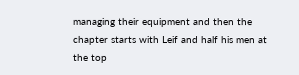managing their equipment and then the chapter starts with Leif and half his men at the top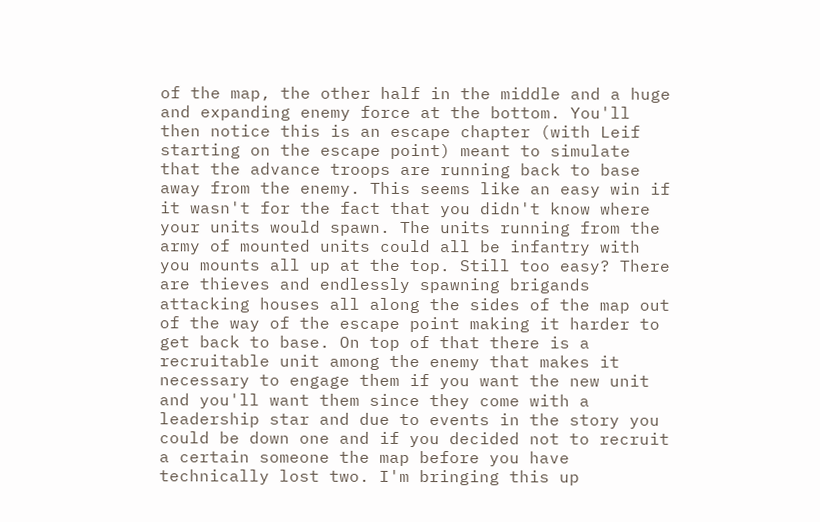of the map, the other half in the middle and a huge and expanding enemy force at the bottom. You'll then notice this is an escape chapter (with Leif starting on the escape point) meant to simulate that the advance troops are running back to base away from the enemy. This seems like an easy win if it wasn't for the fact that you didn't know where your units would spawn. The units running from the army of mounted units could all be infantry with you mounts all up at the top. Still too easy? There are thieves and endlessly spawning brigands attacking houses all along the sides of the map out of the way of the escape point making it harder to get back to base. On top of that there is a recruitable unit among the enemy that makes it necessary to engage them if you want the new unit and you'll want them since they come with a leadership star and due to events in the story you could be down one and if you decided not to recruit a certain someone the map before you have technically lost two. I'm bringing this up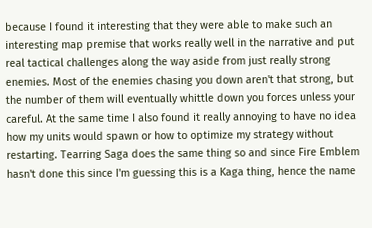because I found it interesting that they were able to make such an interesting map premise that works really well in the narrative and put real tactical challenges along the way aside from just really strong enemies. Most of the enemies chasing you down aren't that strong, but the number of them will eventually whittle down you forces unless your careful. At the same time I also found it really annoying to have no idea how my units would spawn or how to optimize my strategy without restarting. Tearring Saga does the same thing so and since Fire Emblem hasn't done this since I'm guessing this is a Kaga thing, hence the name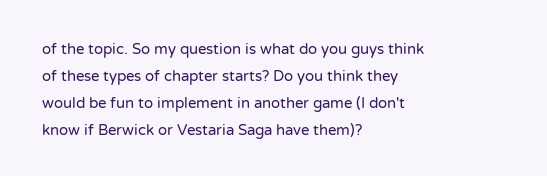of the topic. So my question is what do you guys think of these types of chapter starts? Do you think they would be fun to implement in another game (I don't know if Berwick or Vestaria Saga have them)?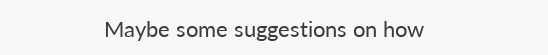Maybe some suggestions on how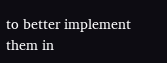to better implement them in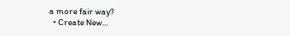a more fair way?
  • Create New...